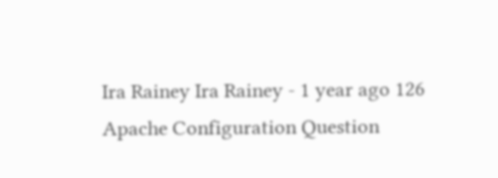Ira Rainey Ira Rainey - 1 year ago 126
Apache Configuration Question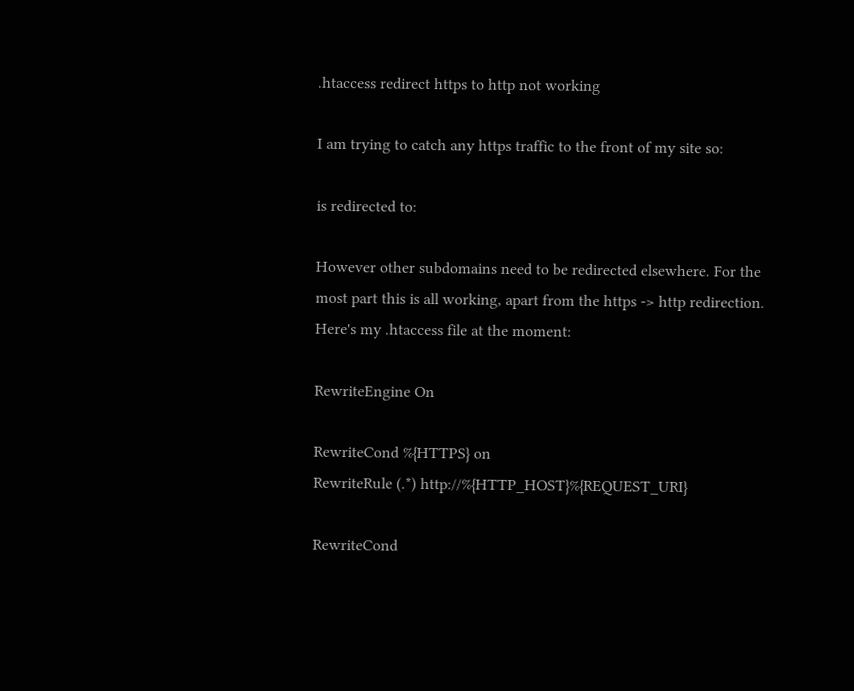.htaccess redirect https to http not working

I am trying to catch any https traffic to the front of my site so:

is redirected to:

However other subdomains need to be redirected elsewhere. For the most part this is all working, apart from the https -> http redirection. Here's my .htaccess file at the moment:

RewriteEngine On

RewriteCond %{HTTPS} on
RewriteRule (.*) http://%{HTTP_HOST}%{REQUEST_URI}

RewriteCond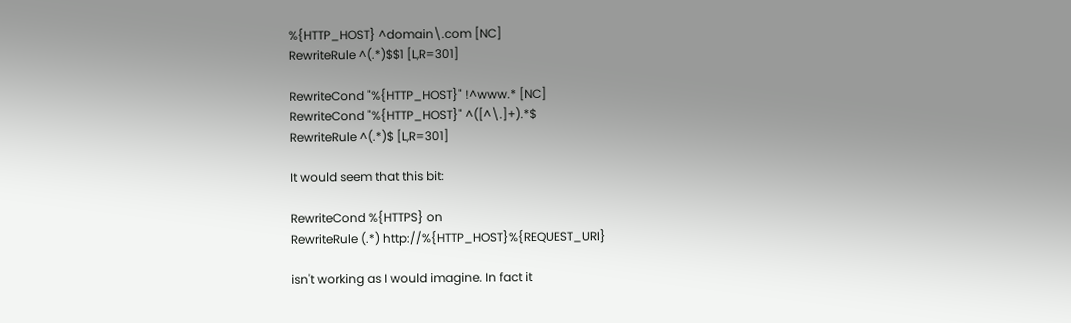%{HTTP_HOST} ^domain\.com [NC]
RewriteRule ^(.*)$$1 [L,R=301]

RewriteCond "%{HTTP_HOST}" !^www.* [NC]
RewriteCond "%{HTTP_HOST}" ^([^\.]+).*$
RewriteRule ^(.*)$ [L,R=301]

It would seem that this bit:

RewriteCond %{HTTPS} on
RewriteRule (.*) http://%{HTTP_HOST}%{REQUEST_URI}

isn't working as I would imagine. In fact it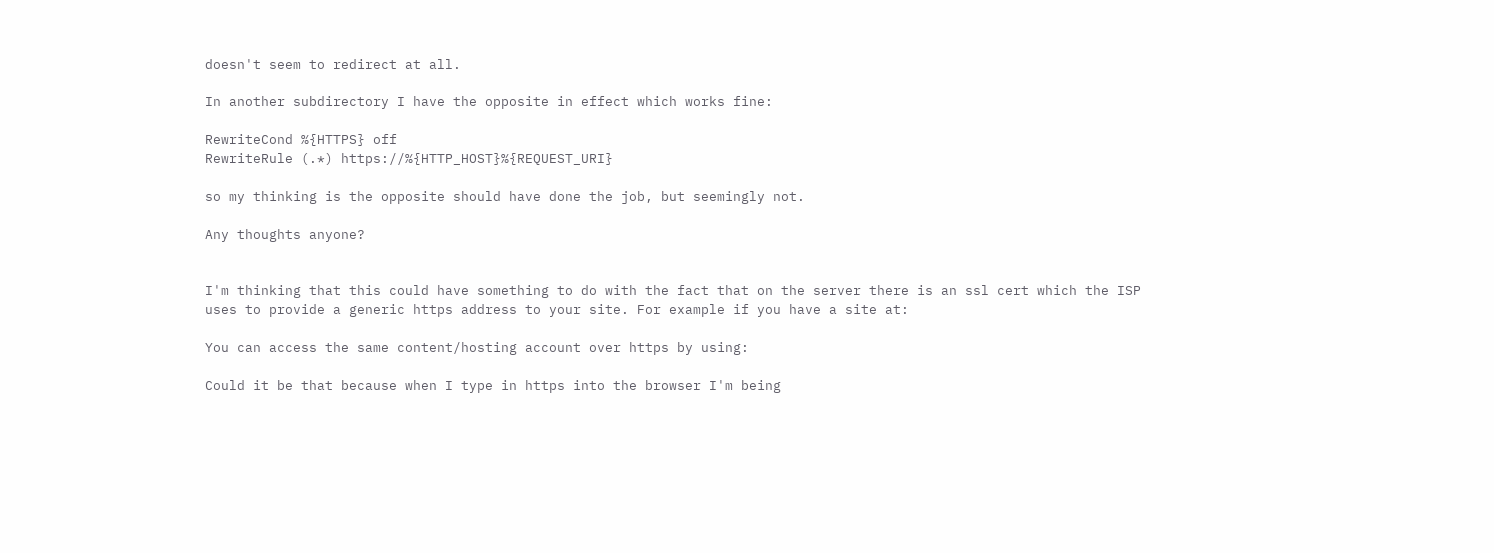doesn't seem to redirect at all.

In another subdirectory I have the opposite in effect which works fine:

RewriteCond %{HTTPS} off
RewriteRule (.*) https://%{HTTP_HOST}%{REQUEST_URI}

so my thinking is the opposite should have done the job, but seemingly not.

Any thoughts anyone?


I'm thinking that this could have something to do with the fact that on the server there is an ssl cert which the ISP uses to provide a generic https address to your site. For example if you have a site at:

You can access the same content/hosting account over https by using:

Could it be that because when I type in https into the browser I'm being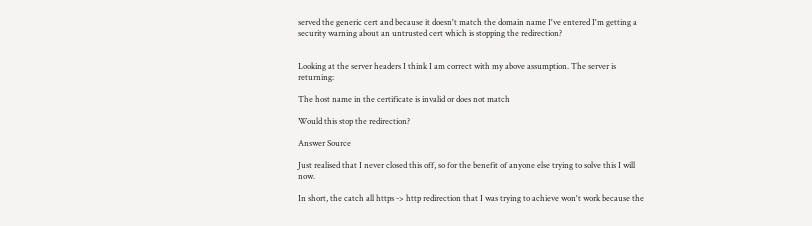served the generic cert and because it doesn't match the domain name I've entered I'm getting a security warning about an untrusted cert which is stopping the redirection?


Looking at the server headers I think I am correct with my above assumption. The server is returning:

The host name in the certificate is invalid or does not match

Would this stop the redirection?

Answer Source

Just realised that I never closed this off, so for the benefit of anyone else trying to solve this I will now.

In short, the catch all https -> http redirection that I was trying to achieve won't work because the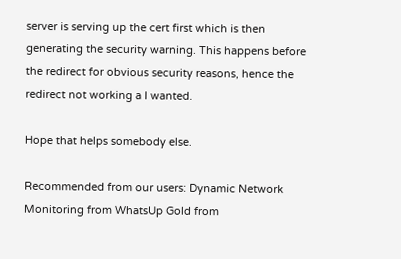server is serving up the cert first which is then generating the security warning. This happens before the redirect for obvious security reasons, hence the redirect not working a I wanted.

Hope that helps somebody else.

Recommended from our users: Dynamic Network Monitoring from WhatsUp Gold from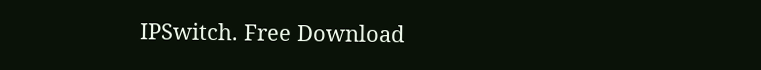IPSwitch. Free Download